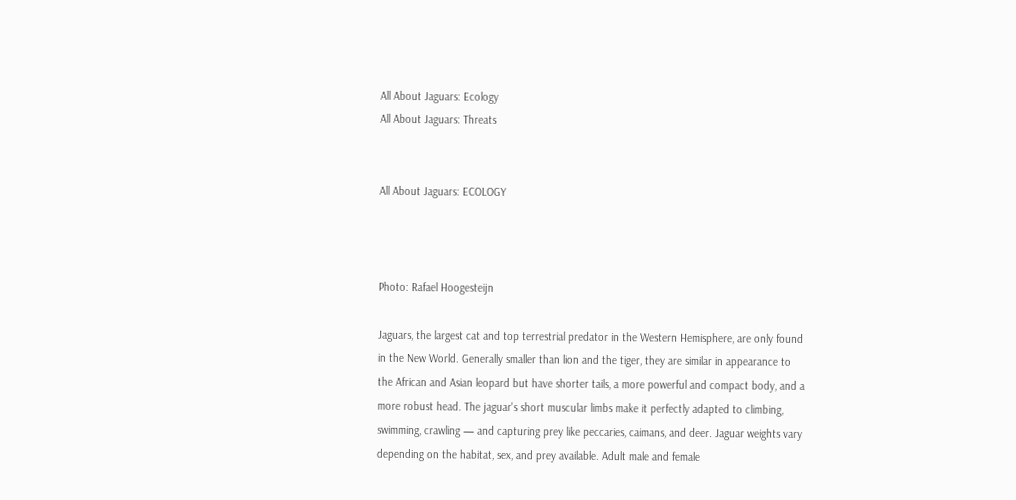All About Jaguars: Ecology
All About Jaguars: Threats


All About Jaguars: ECOLOGY



Photo: Rafael Hoogesteijn

Jaguars, the largest cat and top terrestrial predator in the Western Hemisphere, are only found in the New World. Generally smaller than lion and the tiger, they are similar in appearance to the African and Asian leopard but have shorter tails, a more powerful and compact body, and a more robust head. The jaguar's short muscular limbs make it perfectly adapted to climbing, swimming, crawling — and capturing prey like peccaries, caimans, and deer. Jaguar weights vary depending on the habitat, sex, and prey available. Adult male and female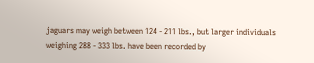jaguars may weigh between 124 - 211 lbs., but larger individuals weighing 288 - 333 lbs. have been recorded by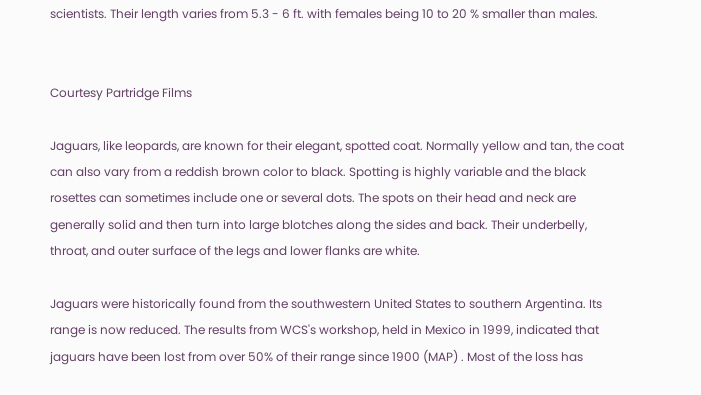scientists. Their length varies from 5.3 - 6 ft. with females being 10 to 20 % smaller than males.


Courtesy Partridge Films

Jaguars, like leopards, are known for their elegant, spotted coat. Normally yellow and tan, the coat can also vary from a reddish brown color to black. Spotting is highly variable and the black rosettes can sometimes include one or several dots. The spots on their head and neck are generally solid and then turn into large blotches along the sides and back. Their underbelly, throat, and outer surface of the legs and lower flanks are white.

Jaguars were historically found from the southwestern United States to southern Argentina. Its range is now reduced. The results from WCS's workshop, held in Mexico in 1999, indicated that jaguars have been lost from over 50% of their range since 1900 (MAP) . Most of the loss has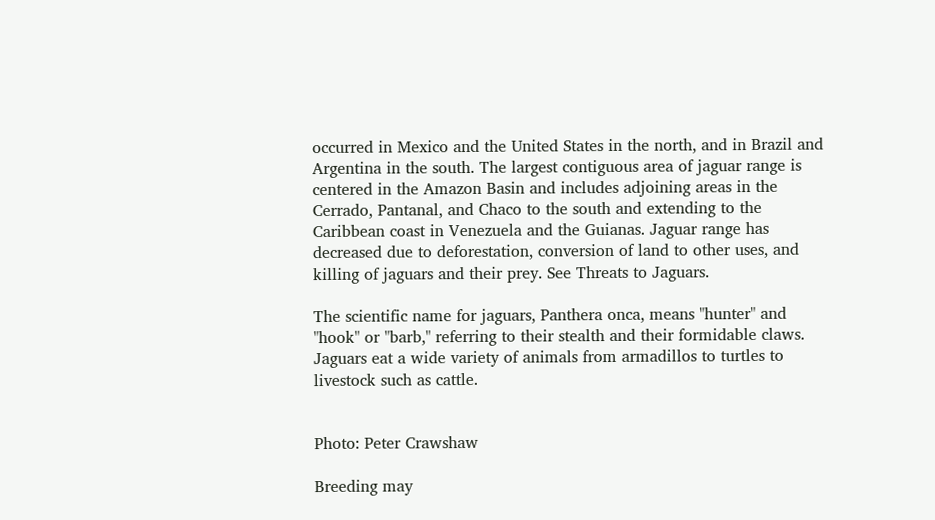occurred in Mexico and the United States in the north, and in Brazil and Argentina in the south. The largest contiguous area of jaguar range is centered in the Amazon Basin and includes adjoining areas in the Cerrado, Pantanal, and Chaco to the south and extending to the Caribbean coast in Venezuela and the Guianas. Jaguar range has decreased due to deforestation, conversion of land to other uses, and killing of jaguars and their prey. See Threats to Jaguars.

The scientific name for jaguars, Panthera onca, means "hunter" and "hook" or "barb," referring to their stealth and their formidable claws. Jaguars eat a wide variety of animals from armadillos to turtles to livestock such as cattle.


Photo: Peter Crawshaw

Breeding may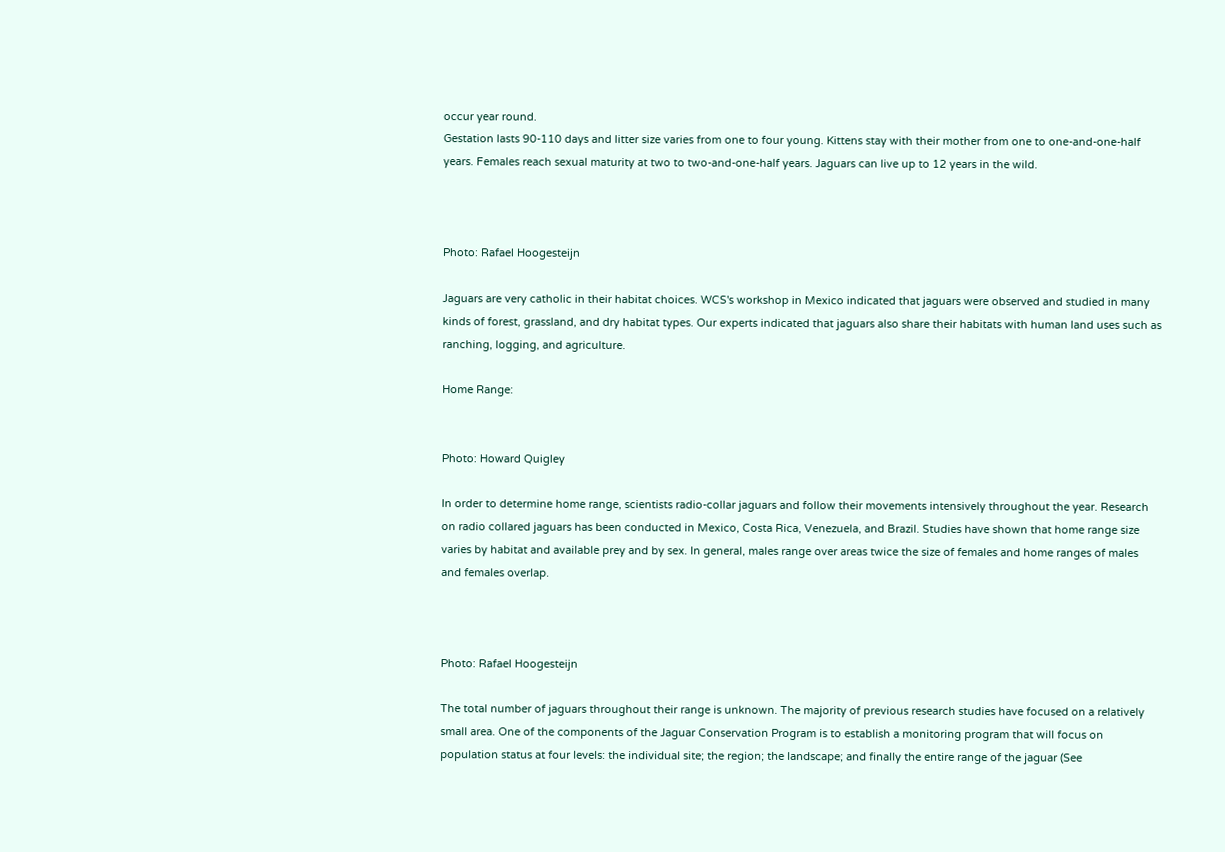occur year round.
Gestation lasts 90-110 days and litter size varies from one to four young. Kittens stay with their mother from one to one-and-one-half years. Females reach sexual maturity at two to two-and-one-half years. Jaguars can live up to 12 years in the wild.



Photo: Rafael Hoogesteijn

Jaguars are very catholic in their habitat choices. WCS's workshop in Mexico indicated that jaguars were observed and studied in many kinds of forest, grassland, and dry habitat types. Our experts indicated that jaguars also share their habitats with human land uses such as ranching, logging, and agriculture.

Home Range:


Photo: Howard Quigley

In order to determine home range, scientists radio-collar jaguars and follow their movements intensively throughout the year. Research on radio collared jaguars has been conducted in Mexico, Costa Rica, Venezuela, and Brazil. Studies have shown that home range size varies by habitat and available prey and by sex. In general, males range over areas twice the size of females and home ranges of males and females overlap.



Photo: Rafael Hoogesteijn

The total number of jaguars throughout their range is unknown. The majority of previous research studies have focused on a relatively small area. One of the components of the Jaguar Conservation Program is to establish a monitoring program that will focus on population status at four levels: the individual site; the region; the landscape; and finally the entire range of the jaguar (See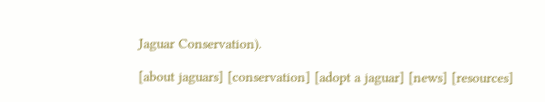Jaguar Conservation).

[about jaguars] [conservation] [adopt a jaguar] [news] [resources]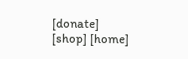[donate] [shop] [home]